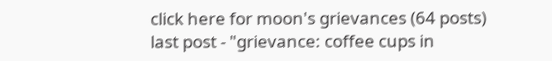click here for moon's grievances (64 posts)
last post - "grievance: coffee cups in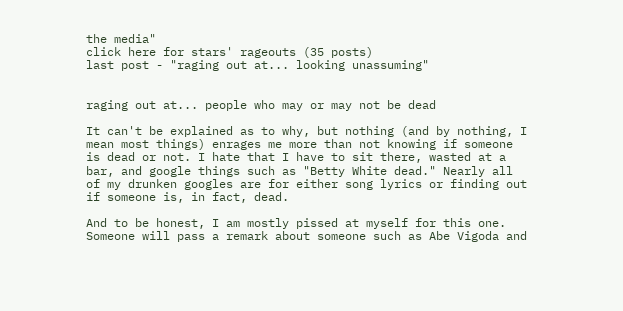the media"
click here for stars' rageouts (35 posts)
last post - "raging out at... looking unassuming"


raging out at... people who may or may not be dead

It can't be explained as to why, but nothing (and by nothing, I mean most things) enrages me more than not knowing if someone is dead or not. I hate that I have to sit there, wasted at a bar, and google things such as "Betty White dead." Nearly all of my drunken googles are for either song lyrics or finding out if someone is, in fact, dead.

And to be honest, I am mostly pissed at myself for this one. Someone will pass a remark about someone such as Abe Vigoda and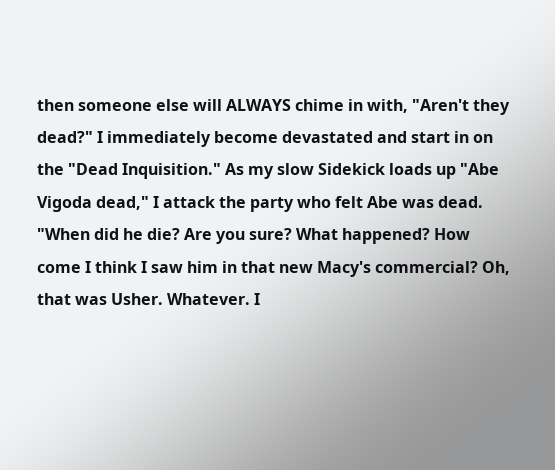then someone else will ALWAYS chime in with, "Aren't they dead?" I immediately become devastated and start in on the "Dead Inquisition." As my slow Sidekick loads up "Abe Vigoda dead," I attack the party who felt Abe was dead. "When did he die? Are you sure? What happened? How come I think I saw him in that new Macy's commercial? Oh, that was Usher. Whatever. I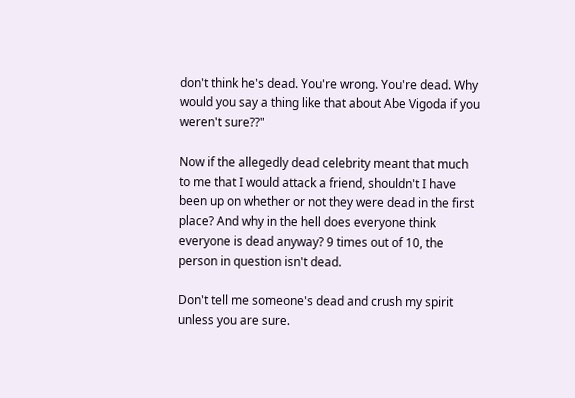don't think he's dead. You're wrong. You're dead. Why would you say a thing like that about Abe Vigoda if you weren't sure??"

Now if the allegedly dead celebrity meant that much to me that I would attack a friend, shouldn't I have been up on whether or not they were dead in the first place? And why in the hell does everyone think everyone is dead anyway? 9 times out of 10, the person in question isn't dead.

Don't tell me someone's dead and crush my spirit unless you are sure.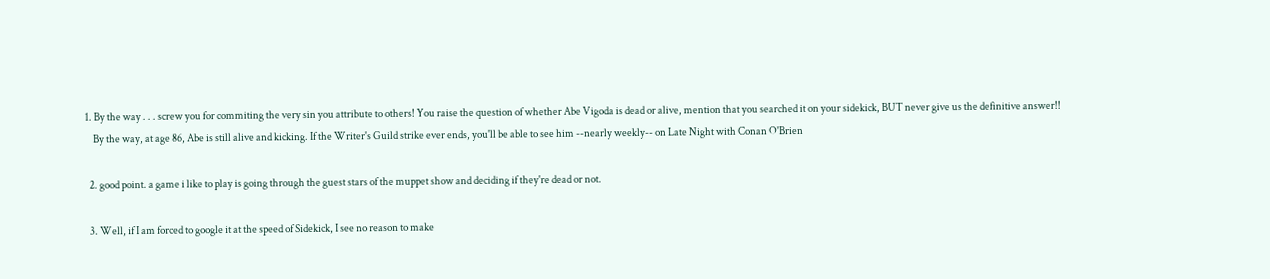1. By the way . . . screw you for commiting the very sin you attribute to others! You raise the question of whether Abe Vigoda is dead or alive, mention that you searched it on your sidekick, BUT never give us the definitive answer!!
    By the way, at age 86, Abe is still alive and kicking. If the Writer's Guild strike ever ends, you'll be able to see him --nearly weekly-- on Late Night with Conan O'Brien

  2. good point. a game i like to play is going through the guest stars of the muppet show and deciding if they're dead or not.

  3. Well, if I am forced to google it at the speed of Sidekick, I see no reason to make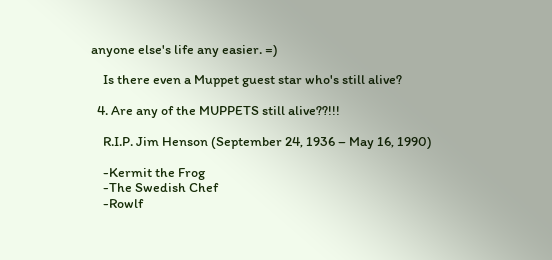anyone else's life any easier. =)

    Is there even a Muppet guest star who's still alive?

  4. Are any of the MUPPETS still alive??!!!

    R.I.P. Jim Henson (September 24, 1936 – May 16, 1990)

    -Kermit the Frog
    -The Swedish Chef
    -Rowlf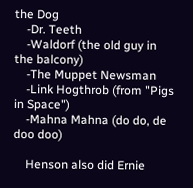the Dog
    -Dr. Teeth
    -Waldorf (the old guy in the balcony)
    -The Muppet Newsman
    -Link Hogthrob (from "Pigs in Space")
    -Mahna Mahna (do do, de doo doo)

    Henson also did Ernie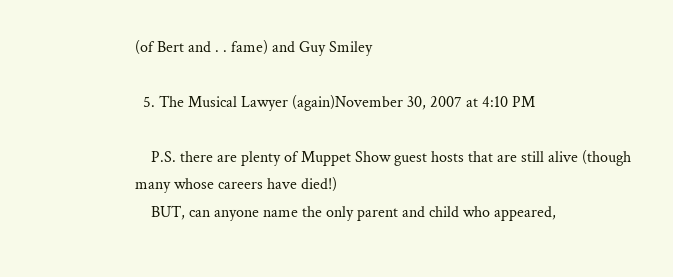(of Bert and . . fame) and Guy Smiley

  5. The Musical Lawyer (again)November 30, 2007 at 4:10 PM

    P.S. there are plenty of Muppet Show guest hosts that are still alive (though many whose careers have died!)
    BUT, can anyone name the only parent and child who appeared,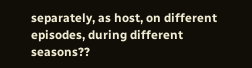separately, as host, on different episodes, during different seasons??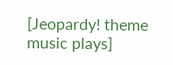[Jeopardy! theme music plays]